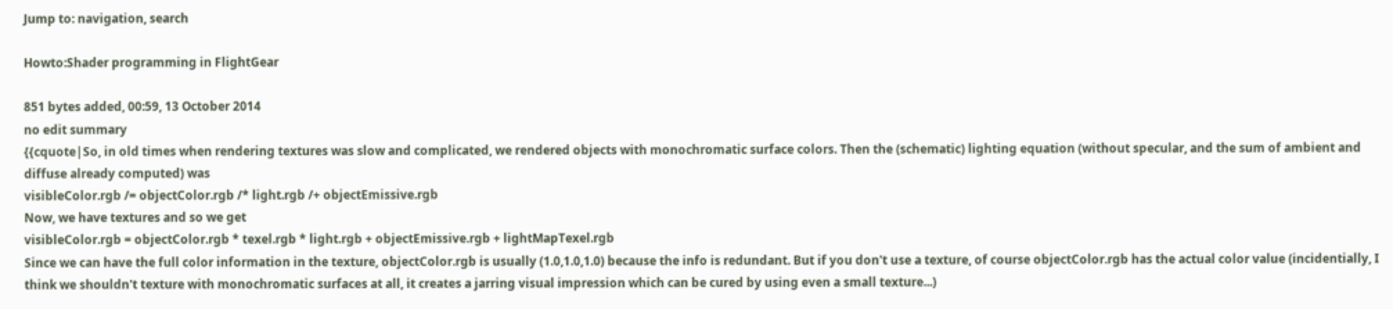Jump to: navigation, search

Howto:Shader programming in FlightGear

851 bytes added, 00:59, 13 October 2014
no edit summary
{{cquote|So, in old times when rendering textures was slow and complicated, we rendered objects with monochromatic surface colors. Then the (schematic) lighting equation (without specular, and the sum of ambient and diffuse already computed) was
visibleColor.rgb /= objectColor.rgb /* light.rgb /+ objectEmissive.rgb
Now, we have textures and so we get
visibleColor.rgb = objectColor.rgb * texel.rgb * light.rgb + objectEmissive.rgb + lightMapTexel.rgb
Since we can have the full color information in the texture, objectColor.rgb is usually (1.0,1.0,1.0) because the info is redundant. But if you don't use a texture, of course objectColor.rgb has the actual color value (incidentially, I think we shouldn't texture with monochromatic surfaces at all, it creates a jarring visual impression which can be cured by using even a small texture...)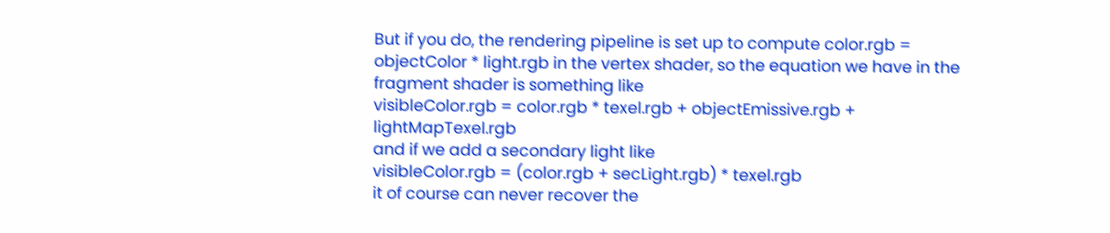But if you do, the rendering pipeline is set up to compute color.rgb = objectColor * light.rgb in the vertex shader, so the equation we have in the fragment shader is something like
visibleColor.rgb = color.rgb * texel.rgb + objectEmissive.rgb + lightMapTexel.rgb
and if we add a secondary light like
visibleColor.rgb = (color.rgb + secLight.rgb) * texel.rgb
it of course can never recover the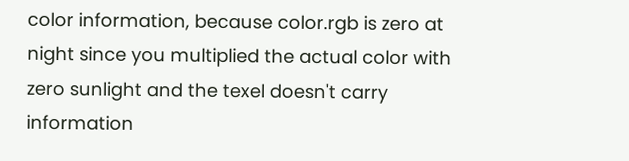color information, because color.rgb is zero at night since you multiplied the actual color with zero sunlight and the texel doesn't carry information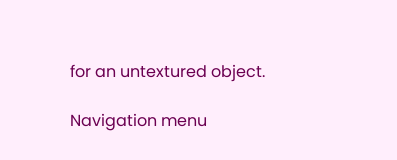for an untextured object.

Navigation menu